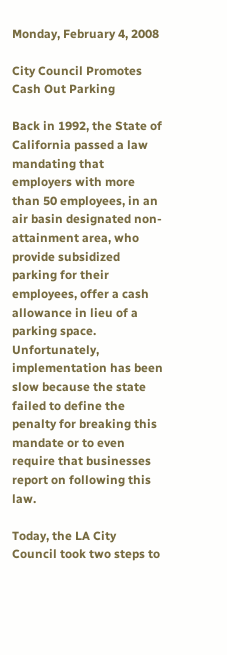Monday, February 4, 2008

City Council Promotes Cash Out Parking

Back in 1992, the State of California passed a law mandating that employers with more than 50 employees, in an air basin designated non-attainment area, who provide subsidized parking for their employees, offer a cash allowance in lieu of a parking space. Unfortunately, implementation has been slow because the state failed to define the penalty for breaking this mandate or to even require that businesses report on following this law.

Today, the LA City Council took two steps to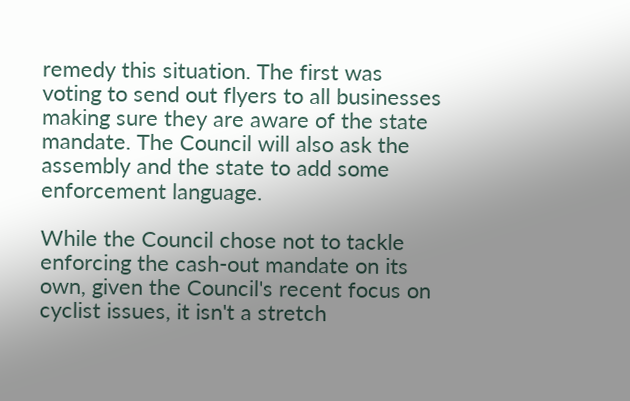remedy this situation. The first was voting to send out flyers to all businesses making sure they are aware of the state mandate. The Council will also ask the assembly and the state to add some enforcement language.

While the Council chose not to tackle enforcing the cash-out mandate on its own, given the Council's recent focus on cyclist issues, it isn't a stretch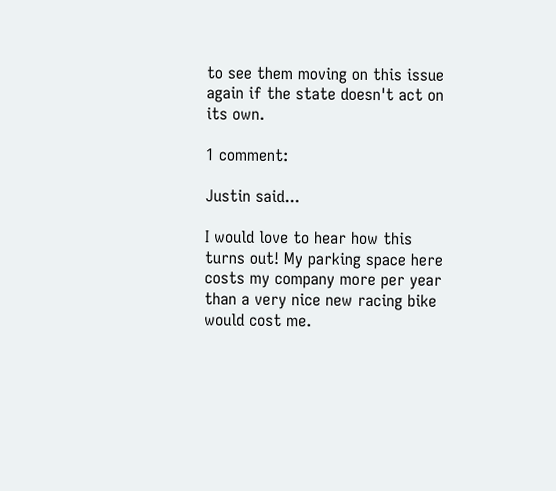to see them moving on this issue again if the state doesn't act on its own.

1 comment:

Justin said...

I would love to hear how this turns out! My parking space here costs my company more per year than a very nice new racing bike would cost me.